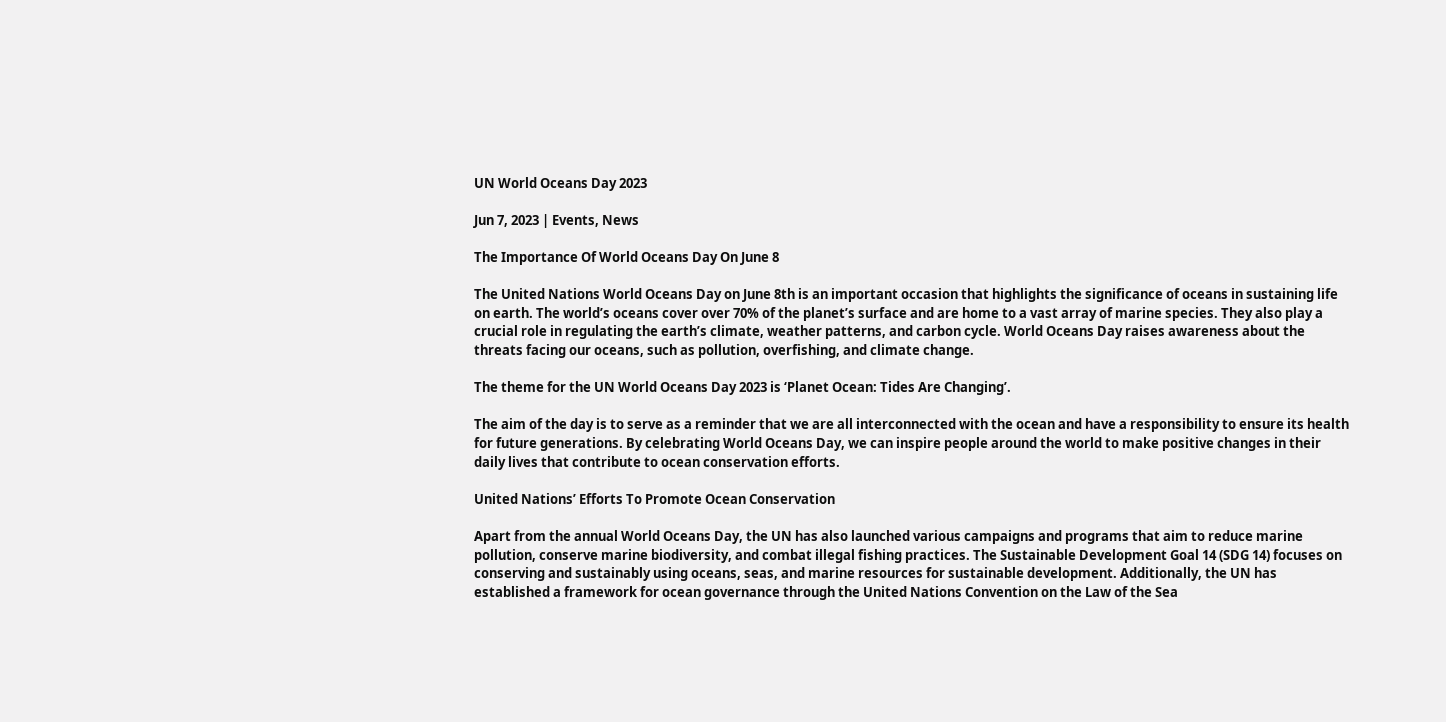UN World Oceans Day 2023

Jun 7, 2023 | Events, News

The Importance Of World Oceans Day On June 8

The United Nations World Oceans Day on June 8th is an important occasion that highlights the significance of oceans in sustaining life on earth. The world’s oceans cover over 70% of the planet’s surface and are home to a vast array of marine species. They also play a crucial role in regulating the earth’s climate, weather patterns, and carbon cycle. World Oceans Day raises awareness about the threats facing our oceans, such as pollution, overfishing, and climate change.

The theme for the UN World Oceans Day 2023 is ‘Planet Ocean: Tides Are Changing’.

The aim of the day is to serve as a reminder that we are all interconnected with the ocean and have a responsibility to ensure its health for future generations. By celebrating World Oceans Day, we can inspire people around the world to make positive changes in their daily lives that contribute to ocean conservation efforts.

United Nations’ Efforts To Promote Ocean Conservation

Apart from the annual World Oceans Day, the UN has also launched various campaigns and programs that aim to reduce marine pollution, conserve marine biodiversity, and combat illegal fishing practices. The Sustainable Development Goal 14 (SDG 14) focuses on conserving and sustainably using oceans, seas, and marine resources for sustainable development. Additionally, the UN has established a framework for ocean governance through the United Nations Convention on the Law of the Sea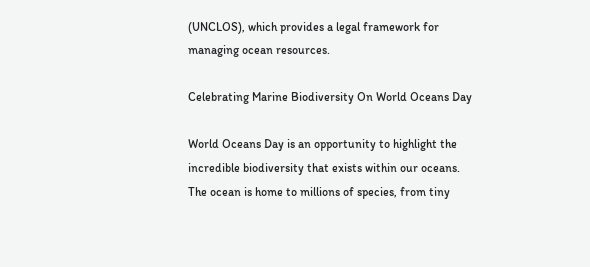(UNCLOS), which provides a legal framework for managing ocean resources.

Celebrating Marine Biodiversity On World Oceans Day

World Oceans Day is an opportunity to highlight the incredible biodiversity that exists within our oceans. The ocean is home to millions of species, from tiny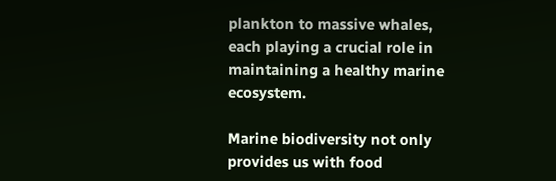plankton to massive whales, each playing a crucial role in maintaining a healthy marine ecosystem.

Marine biodiversity not only provides us with food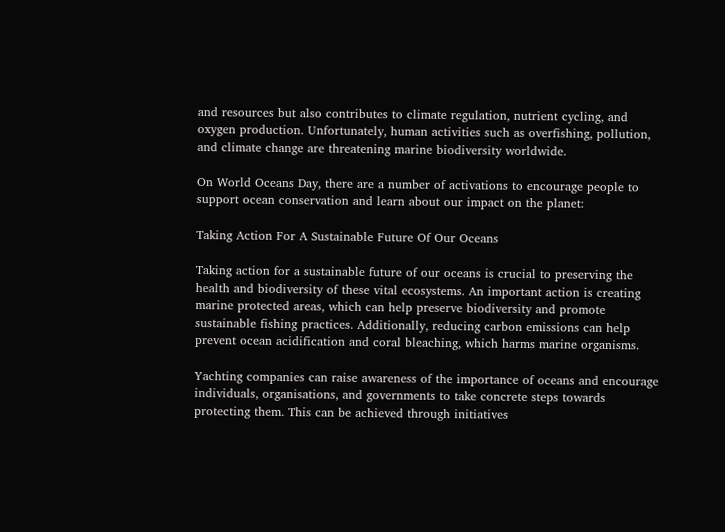and resources but also contributes to climate regulation, nutrient cycling, and oxygen production. Unfortunately, human activities such as overfishing, pollution, and climate change are threatening marine biodiversity worldwide.

On World Oceans Day, there are a number of activations to encourage people to support ocean conservation and learn about our impact on the planet:

Taking Action For A Sustainable Future Of Our Oceans

Taking action for a sustainable future of our oceans is crucial to preserving the health and biodiversity of these vital ecosystems. An important action is creating marine protected areas, which can help preserve biodiversity and promote sustainable fishing practices. Additionally, reducing carbon emissions can help prevent ocean acidification and coral bleaching, which harms marine organisms.

Yachting companies can raise awareness of the importance of oceans and encourage individuals, organisations, and governments to take concrete steps towards protecting them. This can be achieved through initiatives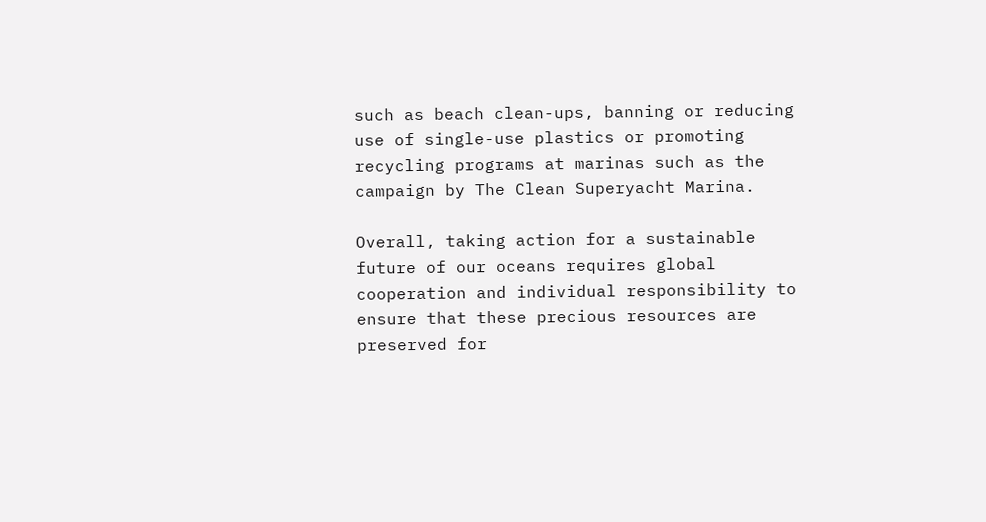such as beach clean-ups, banning or reducing use of single-use plastics or promoting recycling programs at marinas such as the campaign by The Clean Superyacht Marina.

Overall, taking action for a sustainable future of our oceans requires global cooperation and individual responsibility to ensure that these precious resources are preserved for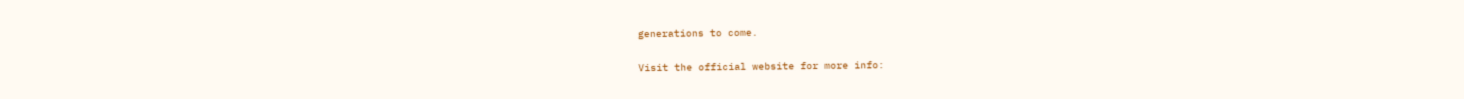generations to come.

Visit the official website for more info: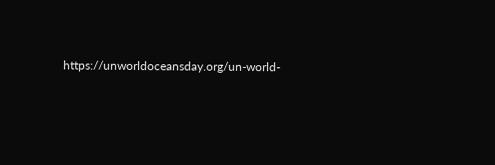https://unworldoceansday.org/un-world-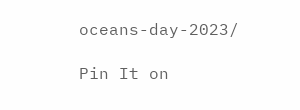oceans-day-2023/

Pin It on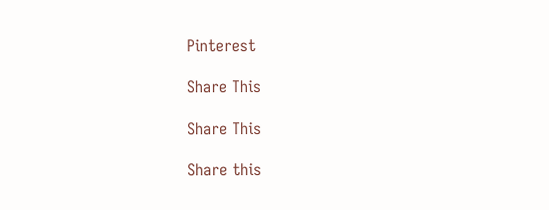Pinterest

Share This

Share This

Share this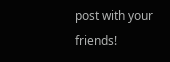post with your friends!